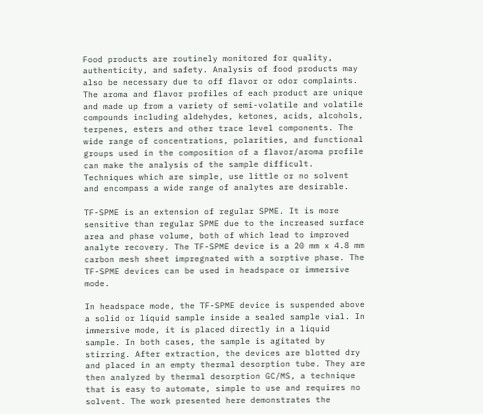Food products are routinely monitored for quality, authenticity, and safety. Analysis of food products may also be necessary due to off flavor or odor complaints. The aroma and flavor profiles of each product are unique and made up from a variety of semi-volatile and volatile compounds including aldehydes, ketones, acids, alcohols, terpenes, esters and other trace level components. The wide range of concentrations, polarities, and functional groups used in the composition of a flavor/aroma profile can make the analysis of the sample difficult. Techniques which are simple, use little or no solvent and encompass a wide range of analytes are desirable.

TF-SPME is an extension of regular SPME. It is more sensitive than regular SPME due to the increased surface area and phase volume, both of which lead to improved analyte recovery. The TF-SPME device is a 20 mm x 4.8 mm carbon mesh sheet impregnated with a sorptive phase. The TF-SPME devices can be used in headspace or immersive mode.

In headspace mode, the TF-SPME device is suspended above a solid or liquid sample inside a sealed sample vial. In immersive mode, it is placed directly in a liquid sample. In both cases, the sample is agitated by stirring. After extraction, the devices are blotted dry and placed in an empty thermal desorption tube. They are then analyzed by thermal desorption GC/MS, a technique that is easy to automate, simple to use and requires no solvent. The work presented here demonstrates the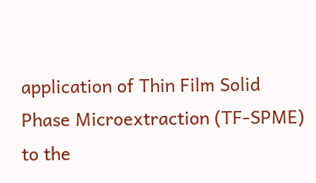application of Thin Film Solid Phase Microextraction (TF-SPME) to the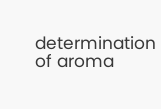determination of aroma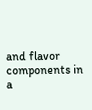and flavor components in a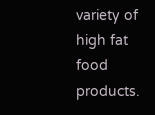variety of high fat food products.